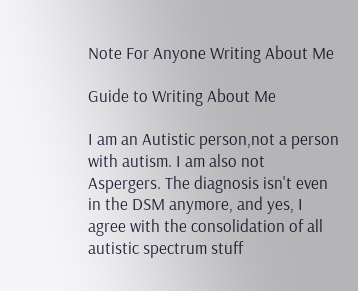Note For Anyone Writing About Me

Guide to Writing About Me

I am an Autistic person,not a person with autism. I am also not Aspergers. The diagnosis isn't even in the DSM anymore, and yes, I agree with the consolidation of all autistic spectrum stuff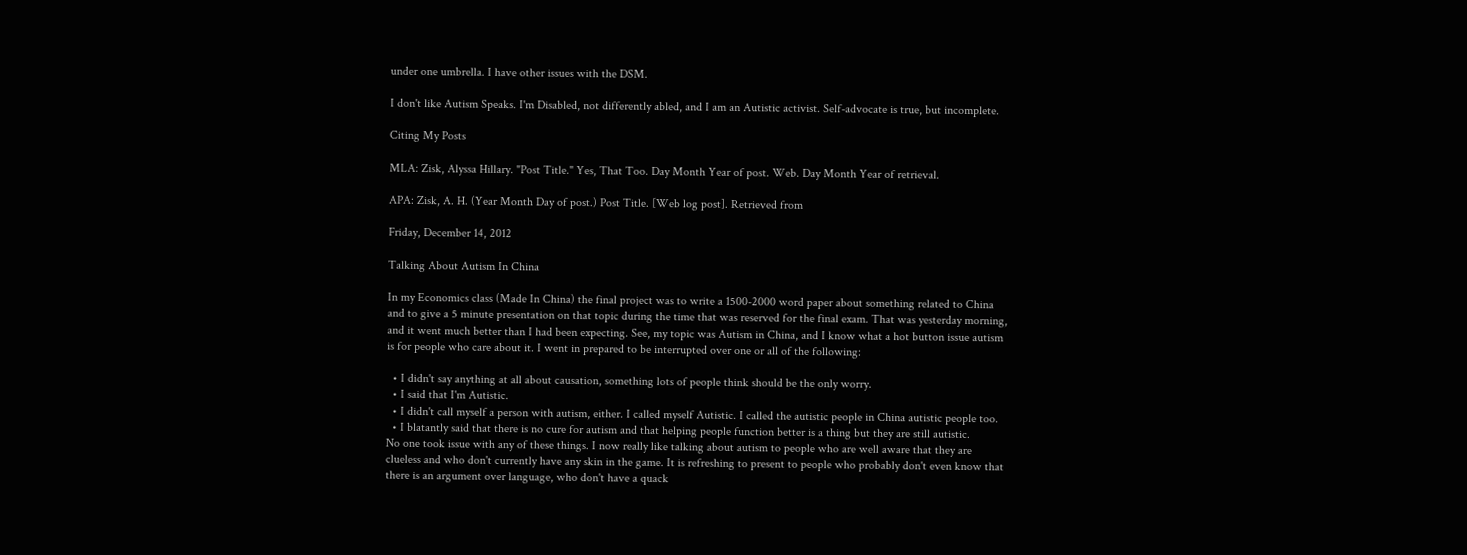under one umbrella. I have other issues with the DSM.

I don't like Autism Speaks. I'm Disabled, not differently abled, and I am an Autistic activist. Self-advocate is true, but incomplete.

Citing My Posts

MLA: Zisk, Alyssa Hillary. "Post Title." Yes, That Too. Day Month Year of post. Web. Day Month Year of retrieval.

APA: Zisk, A. H. (Year Month Day of post.) Post Title. [Web log post]. Retrieved from

Friday, December 14, 2012

Talking About Autism In China

In my Economics class (Made In China) the final project was to write a 1500-2000 word paper about something related to China and to give a 5 minute presentation on that topic during the time that was reserved for the final exam. That was yesterday morning, and it went much better than I had been expecting. See, my topic was Autism in China, and I know what a hot button issue autism is for people who care about it. I went in prepared to be interrupted over one or all of the following:

  • I didn't say anything at all about causation, something lots of people think should be the only worry.
  • I said that I'm Autistic.
  • I didn't call myself a person with autism, either. I called myself Autistic. I called the autistic people in China autistic people too.
  • I blatantly said that there is no cure for autism and that helping people function better is a thing but they are still autistic.
No one took issue with any of these things. I now really like talking about autism to people who are well aware that they are clueless and who don't currently have any skin in the game. It is refreshing to present to people who probably don't even know that there is an argument over language, who don't have a quack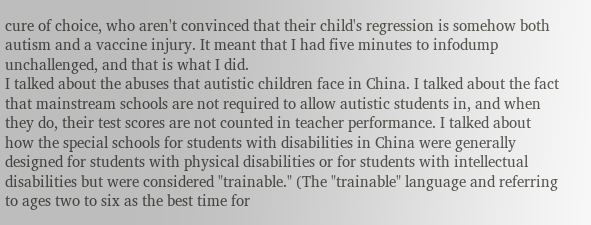cure of choice, who aren't convinced that their child's regression is somehow both autism and a vaccine injury. It meant that I had five minutes to infodump unchallenged, and that is what I did.
I talked about the abuses that autistic children face in China. I talked about the fact that mainstream schools are not required to allow autistic students in, and when they do, their test scores are not counted in teacher performance. I talked about how the special schools for students with disabilities in China were generally designed for students with physical disabilities or for students with intellectual disabilities but were considered "trainable." (The "trainable" language and referring to ages two to six as the best time for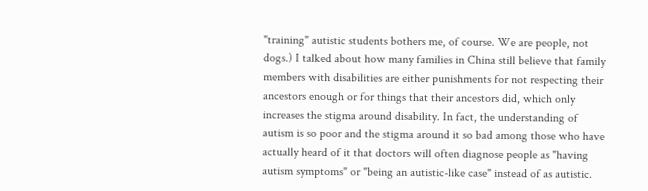"training" autistic students bothers me, of course. We are people, not dogs.) I talked about how many families in China still believe that family members with disabilities are either punishments for not respecting their ancestors enough or for things that their ancestors did, which only increases the stigma around disability. In fact, the understanding of autism is so poor and the stigma around it so bad among those who have actually heard of it that doctors will often diagnose people as "having autism symptoms" or "being an autistic-like case" instead of as autistic.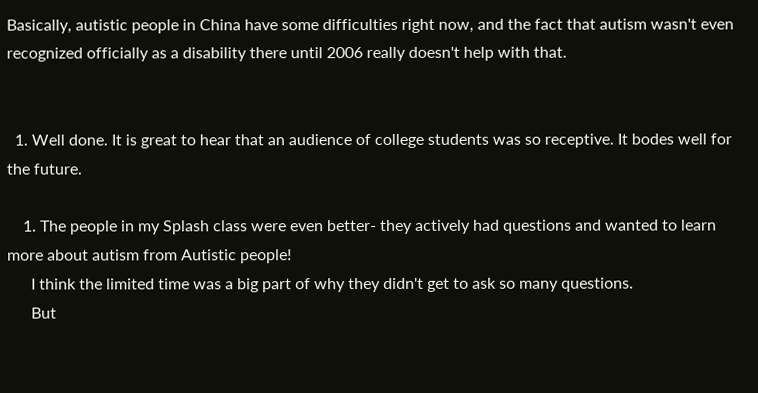Basically, autistic people in China have some difficulties right now, and the fact that autism wasn't even recognized officially as a disability there until 2006 really doesn't help with that.


  1. Well done. It is great to hear that an audience of college students was so receptive. It bodes well for the future.

    1. The people in my Splash class were even better- they actively had questions and wanted to learn more about autism from Autistic people!
      I think the limited time was a big part of why they didn't get to ask so many questions.
      But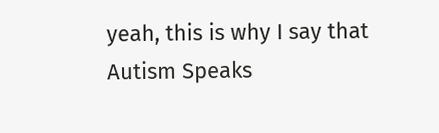yeah, this is why I say that Autism Speaks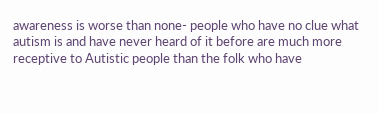awareness is worse than none- people who have no clue what autism is and have never heard of it before are much more receptive to Autistic people than the folk who have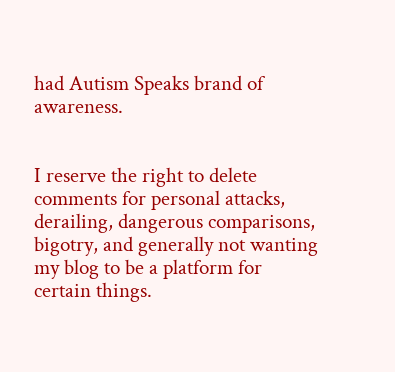had Autism Speaks brand of awareness.


I reserve the right to delete comments for personal attacks, derailing, dangerous comparisons, bigotry, and generally not wanting my blog to be a platform for certain things.